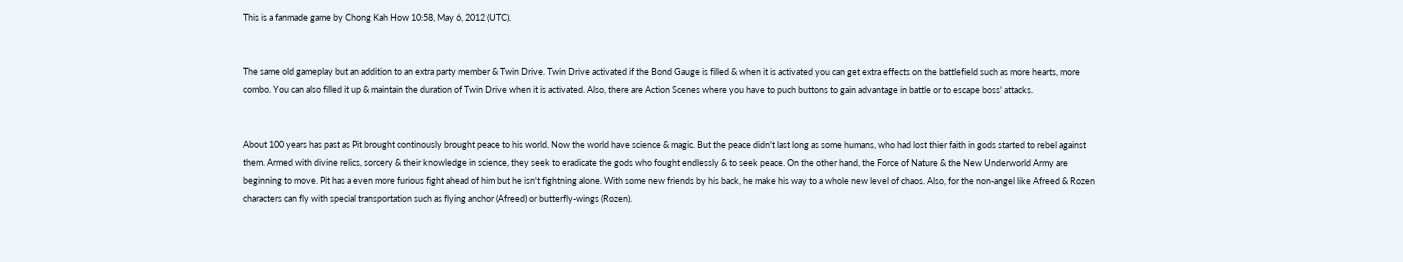This is a fanmade game by Chong Kah How 10:58, May 6, 2012 (UTC).


The same old gameplay but an addition to an extra party member & Twin Drive. Twin Drive activated if the Bond Gauge is filled & when it is activated you can get extra effects on the battlefield such as more hearts, more combo. You can also filled it up & maintain the duration of Twin Drive when it is activated. Also, there are Action Scenes where you have to puch buttons to gain advantage in battle or to escape boss' attacks.


About 100 years has past as Pit brought continously brought peace to his world. Now the world have science & magic. But the peace didn't last long as some humans, who had lost thier faith in gods started to rebel against them. Armed with divine relics, sorcery & their knowledge in science, they seek to eradicate the gods who fought endlessly & to seek peace. On the other hand, the Force of Nature & the New Underworld Army are beginning to move. Pit has a even more furious fight ahead of him but he isn't fightning alone. With some new friends by his back, he make his way to a whole new level of chaos. Also, for the non-angel like Afreed & Rozen characters can fly with special transportation such as flying anchor (Afreed) or butterfly-wings (Rozen).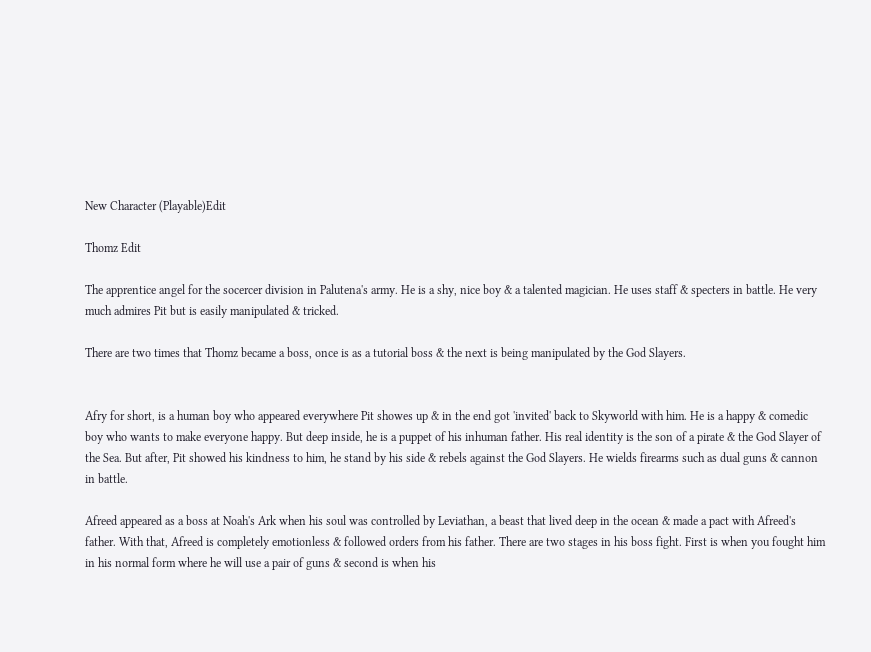New Character (Playable)Edit

Thomz Edit

The apprentice angel for the socercer division in Palutena's army. He is a shy, nice boy & a talented magician. He uses staff & specters in battle. He very much admires Pit but is easily manipulated & tricked.

There are two times that Thomz became a boss, once is as a tutorial boss & the next is being manipulated by the God Slayers.


Afry for short, is a human boy who appeared everywhere Pit showes up & in the end got 'invited' back to Skyworld with him. He is a happy & comedic boy who wants to make everyone happy. But deep inside, he is a puppet of his inhuman father. His real identity is the son of a pirate & the God Slayer of the Sea. But after, Pit showed his kindness to him, he stand by his side & rebels against the God Slayers. He wields firearms such as dual guns & cannon in battle.

Afreed appeared as a boss at Noah's Ark when his soul was controlled by Leviathan, a beast that lived deep in the ocean & made a pact with Afreed's father. With that, Afreed is completely emotionless & followed orders from his father. There are two stages in his boss fight. First is when you fought him in his normal form where he will use a pair of guns & second is when his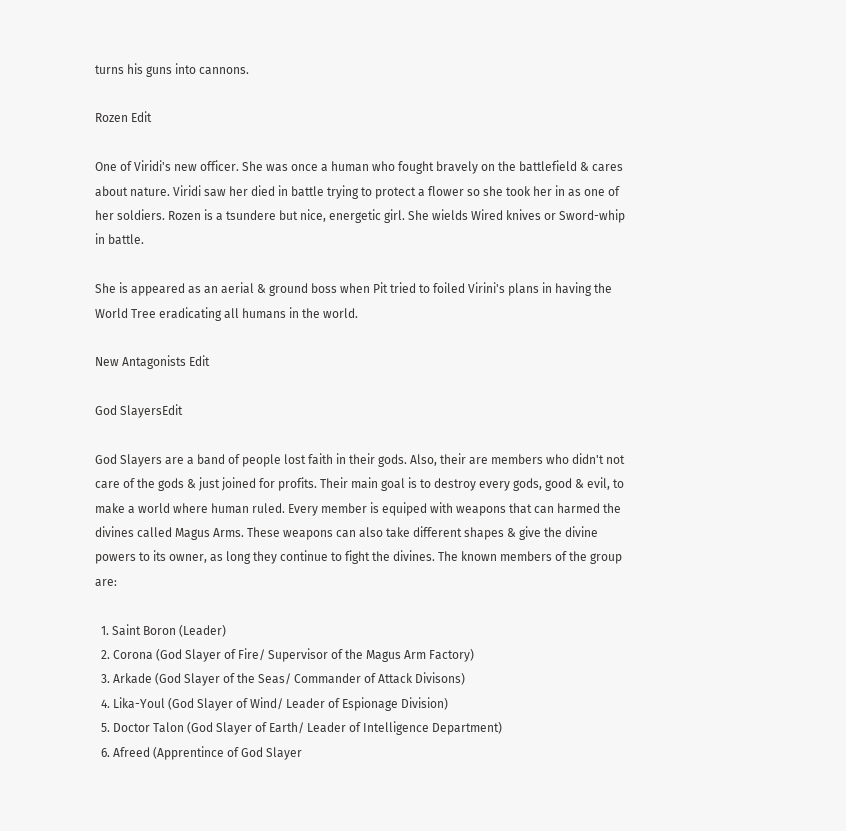turns his guns into cannons.

Rozen Edit

One of Viridi's new officer. She was once a human who fought bravely on the battlefield & cares about nature. Viridi saw her died in battle trying to protect a flower so she took her in as one of her soldiers. Rozen is a tsundere but nice, energetic girl. She wields Wired knives or Sword-whip in battle.

She is appeared as an aerial & ground boss when Pit tried to foiled Virini's plans in having the World Tree eradicating all humans in the world.

New Antagonists Edit

God SlayersEdit

God Slayers are a band of people lost faith in their gods. Also, their are members who didn't not care of the gods & just joined for profits. Their main goal is to destroy every gods, good & evil, to make a world where human ruled. Every member is equiped with weapons that can harmed the divines called Magus Arms. These weapons can also take different shapes & give the divine powers to its owner, as long they continue to fight the divines. The known members of the group are:

  1. Saint Boron (Leader)
  2. Corona (God Slayer of Fire/ Supervisor of the Magus Arm Factory)
  3. Arkade (God Slayer of the Seas/ Commander of Attack Divisons)
  4. Lika-Youl (God Slayer of Wind/ Leader of Espionage Division)
  5. Doctor Talon (God Slayer of Earth/ Leader of Intelligence Department)
  6. Afreed (Apprentince of God Slayer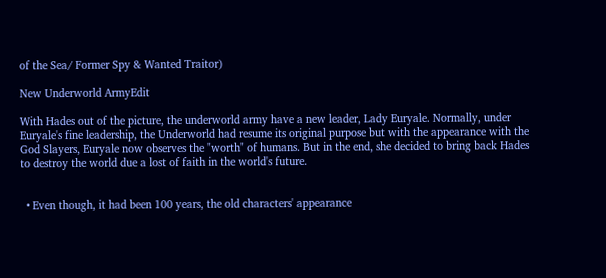of the Sea/ Former Spy & Wanted Traitor)

New Underworld ArmyEdit

With Hades out of the picture, the underworld army have a new leader, Lady Euryale. Normally, under Euryale's fine leadership, the Underworld had resume its original purpose but with the appearance with the God Slayers, Euryale now observes the "worth" of humans. But in the end, she decided to bring back Hades to destroy the world due a lost of faith in the world's future.


  • Even though, it had been 100 years, the old characters' appearance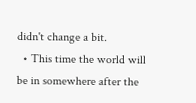didn't change a bit.
  • This time the world will be in somewhere after the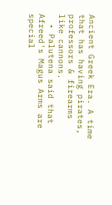Ancient Greek Era. A time that has having pirates, professors & firearms like cannons.
  • Palutena said that Afreed's Magus Arms are special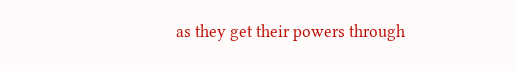as they get their powers through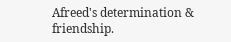Afreed's determination & friendship.